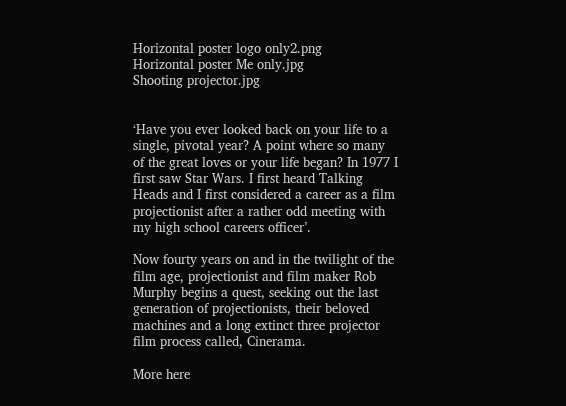Horizontal poster logo only2.png
Horizontal poster Me only.jpg
Shooting projector.jpg


‘Have you ever looked back on your life to a single, pivotal year? A point where so many of the great loves or your life began? In 1977 I first saw Star Wars. I first heard Talking Heads and I first considered a career as a film projectionist after a rather odd meeting with my high school careers officer’.

Now fourty years on and in the twilight of the film age, projectionist and film maker Rob Murphy begins a quest, seeking out the last generation of projectionists, their beloved machines and a long extinct three projector film process called, Cinerama.

More here